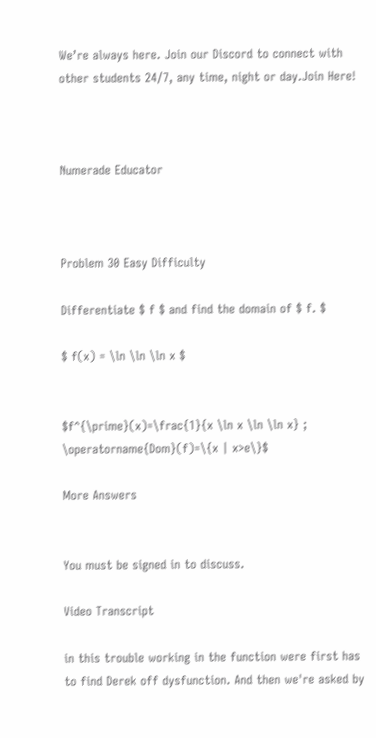We’re always here. Join our Discord to connect with other students 24/7, any time, night or day.Join Here!



Numerade Educator



Problem 30 Easy Difficulty

Differentiate $ f $ and find the domain of $ f. $

$ f(x) = \ln \ln \ln x $


$f^{\prime}(x)=\frac{1}{x \ln x \ln \ln x} ; \operatorname{Dom}(f)=\{x | x>e\}$

More Answers


You must be signed in to discuss.

Video Transcript

in this trouble working in the function were first has to find Derek off dysfunction. And then we're asked by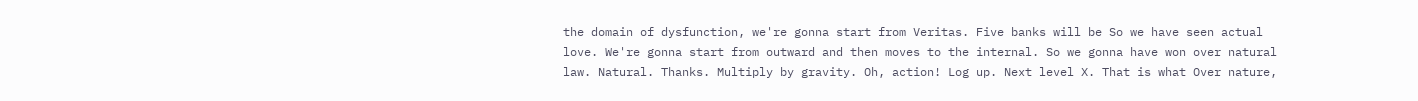the domain of dysfunction, we're gonna start from Veritas. Five banks will be So we have seen actual love. We're gonna start from outward and then moves to the internal. So we gonna have won over natural law. Natural. Thanks. Multiply by gravity. Oh, action! Log up. Next level X. That is what Over nature,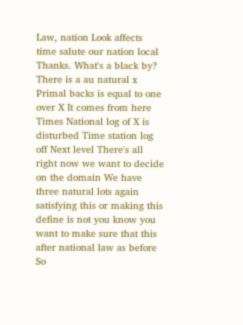Law, nation Look affects time salute our nation local Thanks. What's a black by? There is a au natural x Primal backs is equal to one over X It comes from here Times National log of X is disturbed Time station log off Next level There's all right now we want to decide on the domain We have three natural lots again satisfying this or making this define is not you know you want to make sure that this after national law as before So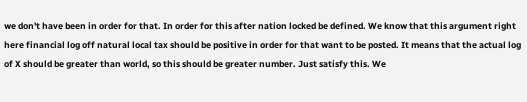we don't have been in order for that. In order for this after nation locked be defined. We know that this argument right here financial log off natural local tax should be positive in order for that want to be posted. It means that the actual log of X should be greater than world, so this should be greater number. Just satisfy this. We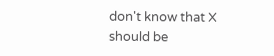don't know that X should be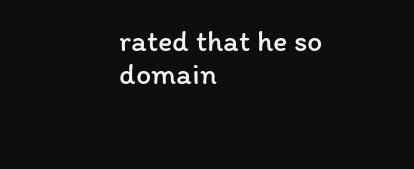rated that he so domain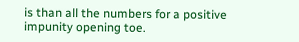is than all the numbers for a positive impunity opening toe.